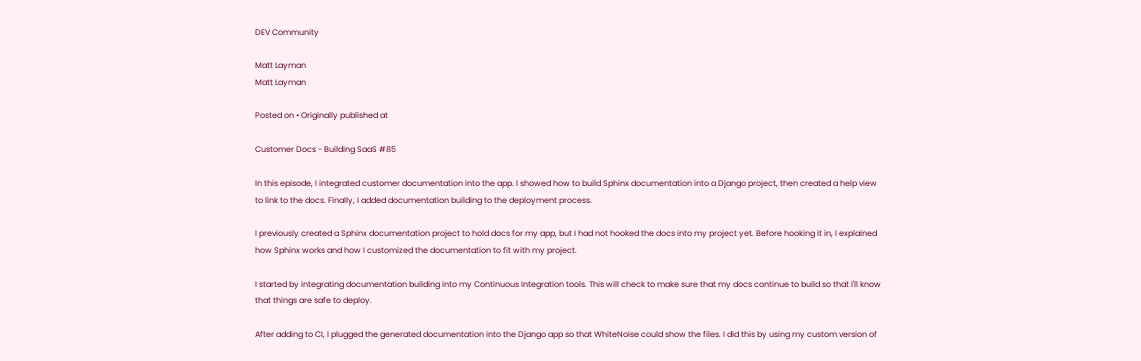DEV Community

Matt Layman
Matt Layman

Posted on • Originally published at

Customer Docs - Building SaaS #85

In this episode, I integrated customer documentation into the app. I showed how to build Sphinx documentation into a Django project, then created a help view to link to the docs. Finally, I added documentation building to the deployment process.

I previously created a Sphinx documentation project to hold docs for my app, but I had not hooked the docs into my project yet. Before hooking it in, I explained how Sphinx works and how I customized the documentation to fit with my project.

I started by integrating documentation building into my Continuous Integration tools. This will check to make sure that my docs continue to build so that I'll know that things are safe to deploy.

After adding to CI, I plugged the generated documentation into the Django app so that WhiteNoise could show the files. I did this by using my custom version of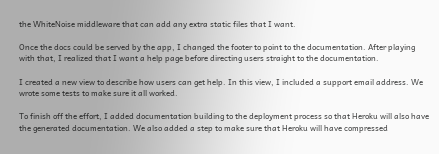the WhiteNoise middleware that can add any extra static files that I want.

Once the docs could be served by the app, I changed the footer to point to the documentation. After playing with that, I realized that I want a help page before directing users straight to the documentation.

I created a new view to describe how users can get help. In this view, I included a support email address. We wrote some tests to make sure it all worked.

To finish off the effort, I added documentation building to the deployment process so that Heroku will also have the generated documentation. We also added a step to make sure that Heroku will have compressed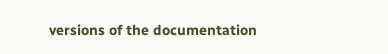versions of the documentation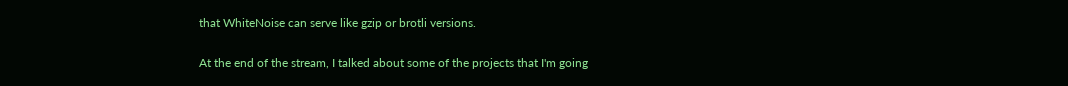that WhiteNoise can serve like gzip or brotli versions.

At the end of the stream, I talked about some of the projects that I'm going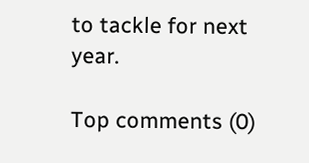to tackle for next year.

Top comments (0)